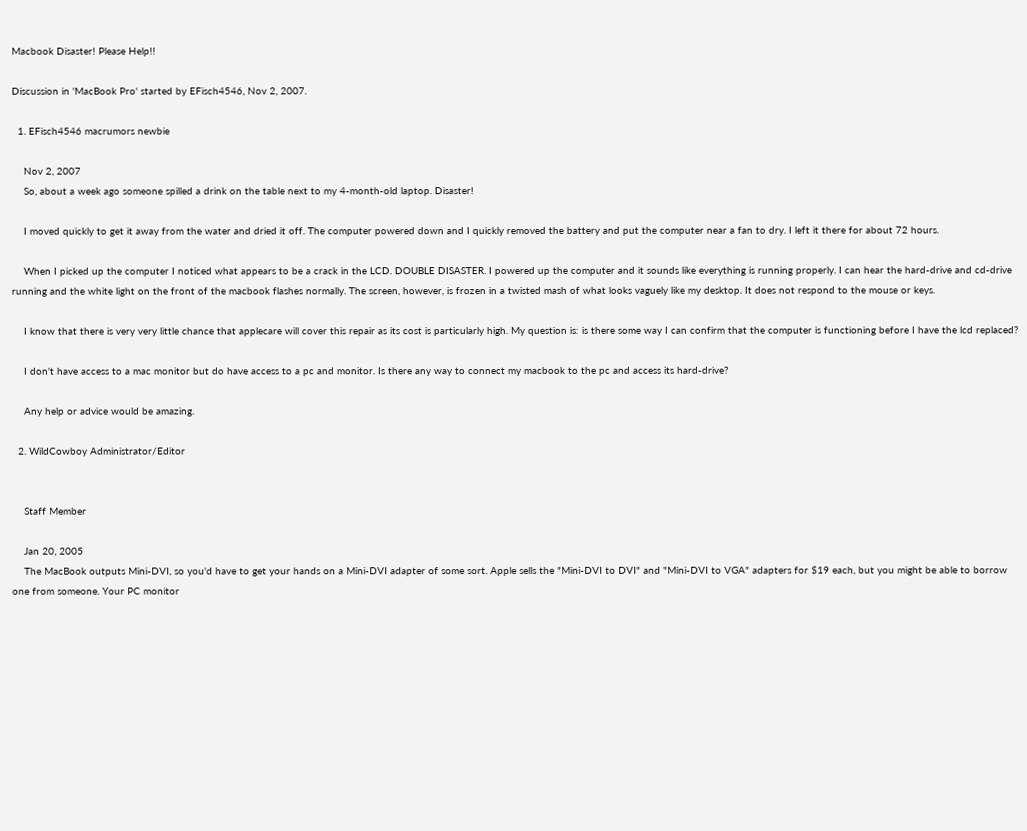Macbook Disaster! Please Help!!

Discussion in 'MacBook Pro' started by EFisch4546, Nov 2, 2007.

  1. EFisch4546 macrumors newbie

    Nov 2, 2007
    So, about a week ago someone spilled a drink on the table next to my 4-month-old laptop. Disaster!

    I moved quickly to get it away from the water and dried it off. The computer powered down and I quickly removed the battery and put the computer near a fan to dry. I left it there for about 72 hours.

    When I picked up the computer I noticed what appears to be a crack in the LCD. DOUBLE DISASTER. I powered up the computer and it sounds like everything is running properly. I can hear the hard-drive and cd-drive running and the white light on the front of the macbook flashes normally. The screen, however, is frozen in a twisted mash of what looks vaguely like my desktop. It does not respond to the mouse or keys.

    I know that there is very very little chance that applecare will cover this repair as its cost is particularly high. My question is: is there some way I can confirm that the computer is functioning before I have the lcd replaced?

    I don't have access to a mac monitor but do have access to a pc and monitor. Is there any way to connect my macbook to the pc and access its hard-drive?

    Any help or advice would be amazing.

  2. WildCowboy Administrator/Editor


    Staff Member

    Jan 20, 2005
    The MacBook outputs Mini-DVI, so you'd have to get your hands on a Mini-DVI adapter of some sort. Apple sells the "Mini-DVI to DVI" and "Mini-DVI to VGA" adapters for $19 each, but you might be able to borrow one from someone. Your PC monitor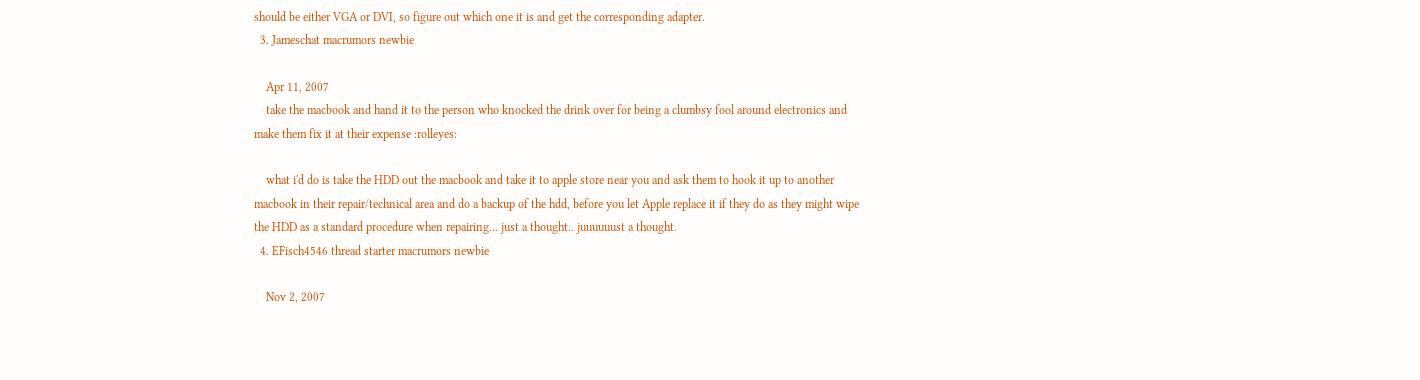should be either VGA or DVI, so figure out which one it is and get the corresponding adapter.
  3. Jameschat macrumors newbie

    Apr 11, 2007
    take the macbook and hand it to the person who knocked the drink over for being a clumbsy fool around electronics and make them fix it at their expense :rolleyes:

    what i'd do is take the HDD out the macbook and take it to apple store near you and ask them to hook it up to another macbook in their repair/technical area and do a backup of the hdd, before you let Apple replace it if they do as they might wipe the HDD as a standard procedure when repairing... just a thought.. juuuuuust a thought.
  4. EFisch4546 thread starter macrumors newbie

    Nov 2, 2007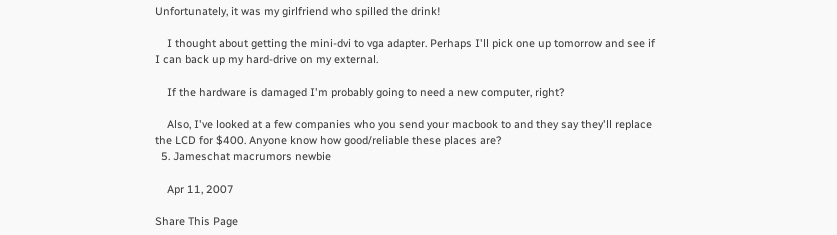Unfortunately, it was my girlfriend who spilled the drink!

    I thought about getting the mini-dvi to vga adapter. Perhaps I'll pick one up tomorrow and see if I can back up my hard-drive on my external.

    If the hardware is damaged I'm probably going to need a new computer, right?

    Also, I've looked at a few companies who you send your macbook to and they say they'll replace the LCD for $400. Anyone know how good/reliable these places are?
  5. Jameschat macrumors newbie

    Apr 11, 2007

Share This Page